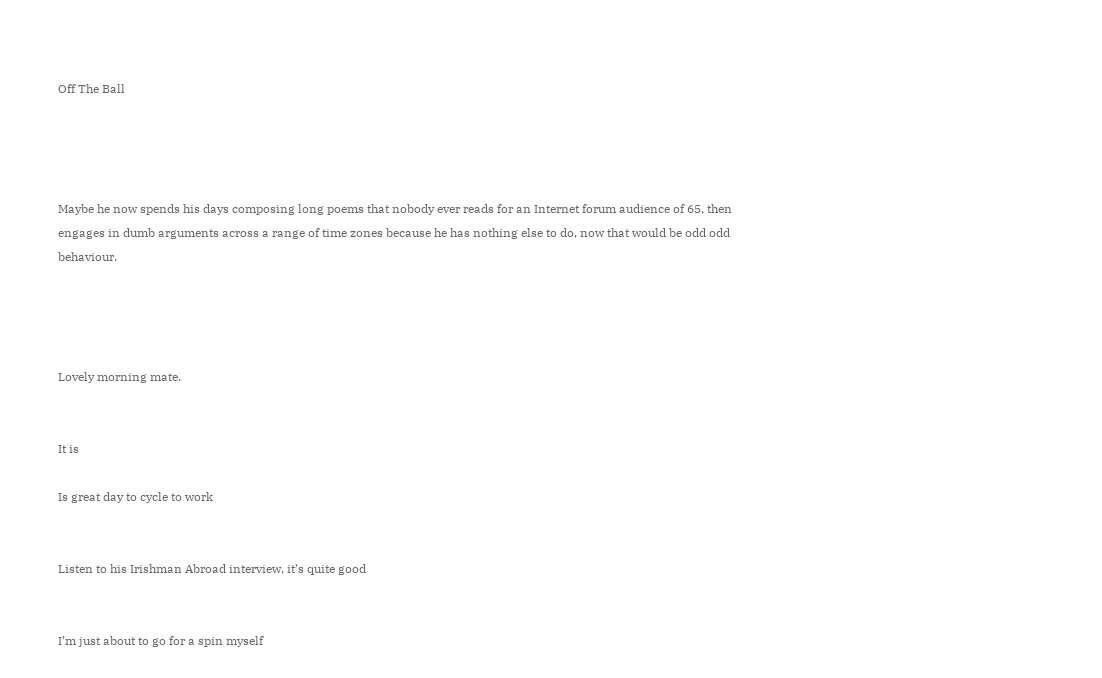Off The Ball




Maybe he now spends his days composing long poems that nobody ever reads for an Internet forum audience of 65, then engages in dumb arguments across a range of time zones because he has nothing else to do, now that would be odd odd behaviour.




Lovely morning mate.


It is

Is great day to cycle to work


Listen to his Irishman Abroad interview, it’s quite good


I’m just about to go for a spin myself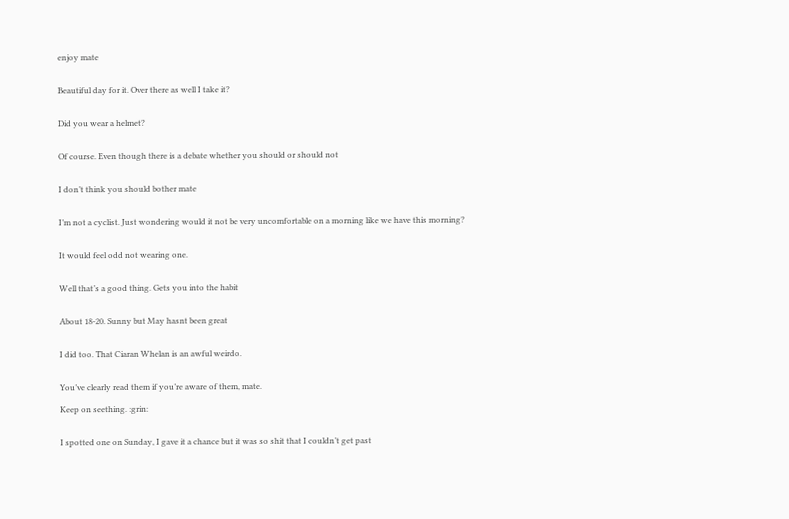enjoy mate


Beautiful day for it. Over there as well I take it?


Did you wear a helmet?


Of course. Even though there is a debate whether you should or should not


I don’t think you should bother mate


I’m not a cyclist. Just wondering would it not be very uncomfortable on a morning like we have this morning?


It would feel odd not wearing one.


Well that’s a good thing. Gets you into the habit


About 18-20. Sunny but May hasnt been great


I did too. That Ciaran Whelan is an awful weirdo.


You’ve clearly read them if you’re aware of them, mate.

Keep on seething. :grin:


I spotted one on Sunday, I gave it a chance but it was so shit that I couldn’t get past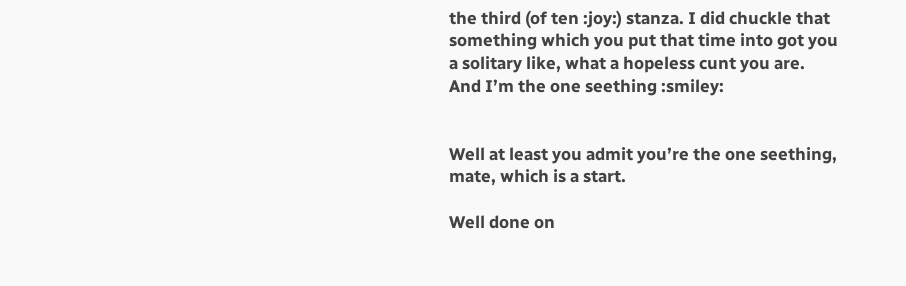the third (of ten :joy:) stanza. I did chuckle that something which you put that time into got you a solitary like, what a hopeless cunt you are. And I’m the one seething :smiley:


Well at least you admit you’re the one seething, mate, which is a start.

Well done on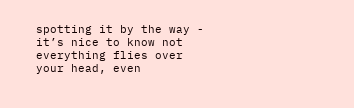spotting it by the way - it’s nice to know not everything flies over your head, even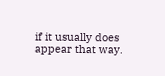if it usually does appear that way.